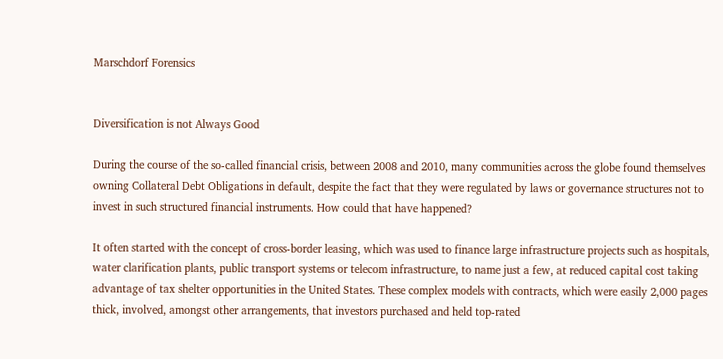Marschdorf Forensics


Diversification is not Always Good

During the course of the so-called financial crisis, between 2008 and 2010, many communities across the globe found themselves owning Collateral Debt Obligations in default, despite the fact that they were regulated by laws or governance structures not to invest in such structured financial instruments. How could that have happened?

It often started with the concept of cross-border leasing, which was used to finance large infrastructure projects such as hospitals, water clarification plants, public transport systems or telecom infrastructure, to name just a few, at reduced capital cost taking advantage of tax shelter opportunities in the United States. These complex models with contracts, which were easily 2,000 pages thick, involved, amongst other arrangements, that investors purchased and held top-rated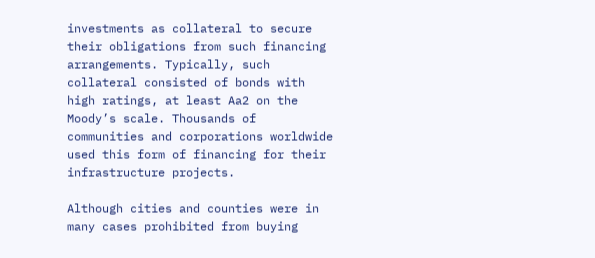investments as collateral to secure their obligations from such financing arrangements. Typically, such collateral consisted of bonds with high ratings, at least Aa2 on the Moody’s scale. Thousands of communities and corporations worldwide used this form of financing for their infrastructure projects.

Although cities and counties were in many cases prohibited from buying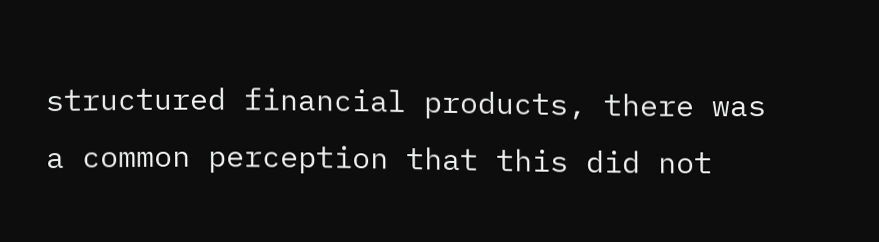structured financial products, there was a common perception that this did not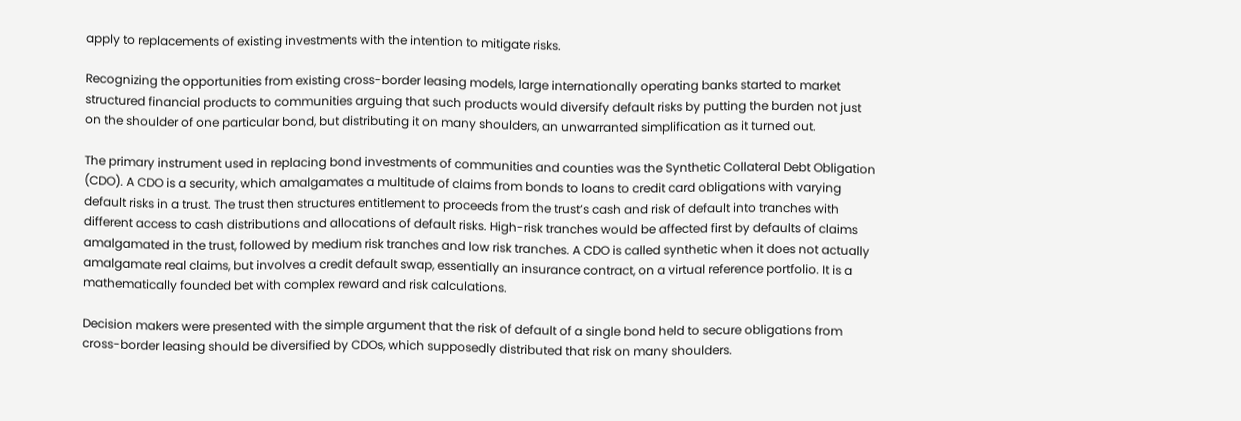apply to replacements of existing investments with the intention to mitigate risks.

Recognizing the opportunities from existing cross-border leasing models, large internationally operating banks started to market structured financial products to communities arguing that such products would diversify default risks by putting the burden not just on the shoulder of one particular bond, but distributing it on many shoulders, an unwarranted simplification as it turned out.

The primary instrument used in replacing bond investments of communities and counties was the Synthetic Collateral Debt Obligation (CDO). A CDO is a security, which amalgamates a multitude of claims from bonds to loans to credit card obligations with varying default risks in a trust. The trust then structures entitlement to proceeds from the trust’s cash and risk of default into tranches with different access to cash distributions and allocations of default risks. High-risk tranches would be affected first by defaults of claims amalgamated in the trust, followed by medium risk tranches and low risk tranches. A CDO is called synthetic when it does not actually amalgamate real claims, but involves a credit default swap, essentially an insurance contract, on a virtual reference portfolio. It is a mathematically founded bet with complex reward and risk calculations.

Decision makers were presented with the simple argument that the risk of default of a single bond held to secure obligations from cross-border leasing should be diversified by CDOs, which supposedly distributed that risk on many shoulders.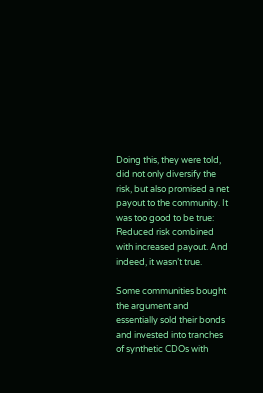Doing this, they were told, did not only diversify the risk, but also promised a net payout to the community. It was too good to be true: Reduced risk combined with increased payout. And indeed, it wasn’t true.

Some communities bought the argument and essentially sold their bonds and invested into tranches of synthetic CDOs with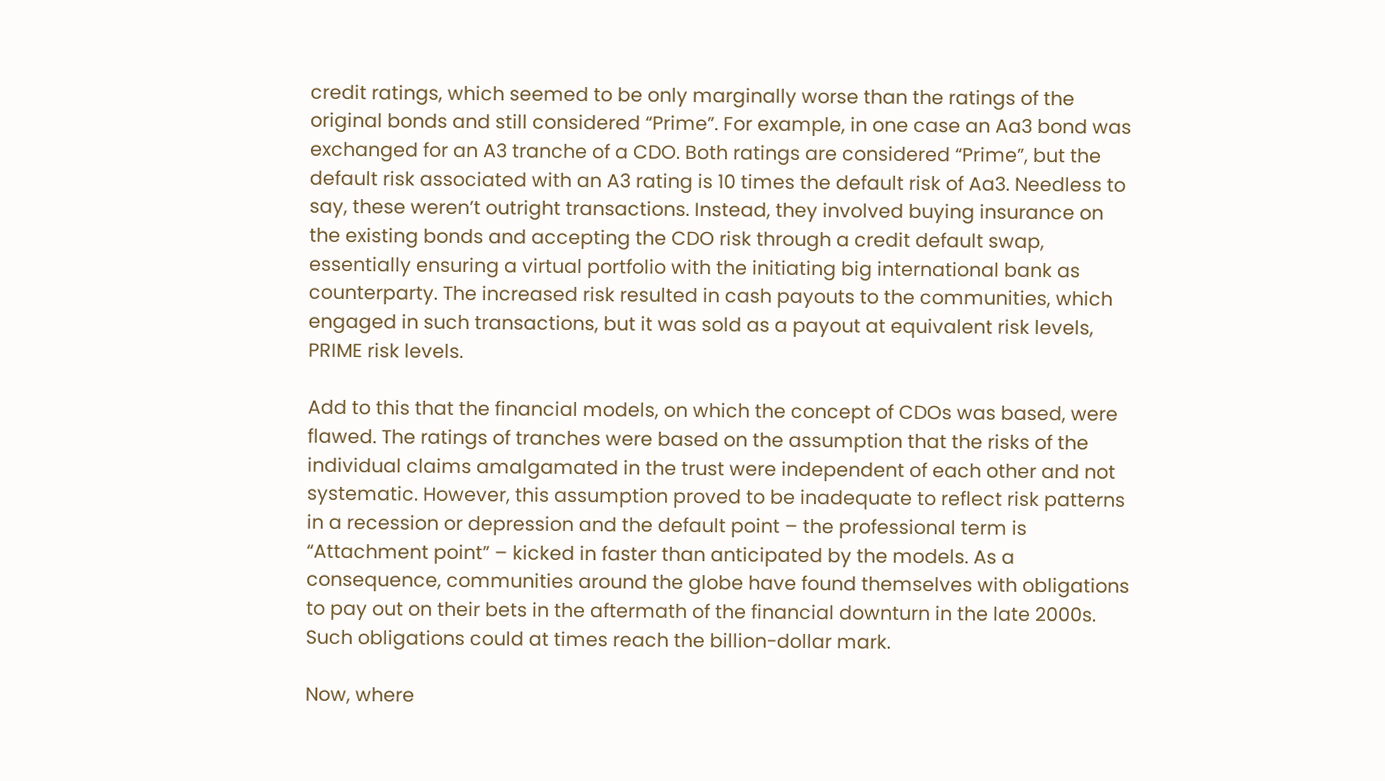credit ratings, which seemed to be only marginally worse than the ratings of the original bonds and still considered “Prime”. For example, in one case an Aa3 bond was exchanged for an A3 tranche of a CDO. Both ratings are considered “Prime”, but the default risk associated with an A3 rating is 10 times the default risk of Aa3. Needless to say, these weren’t outright transactions. Instead, they involved buying insurance on the existing bonds and accepting the CDO risk through a credit default swap, essentially ensuring a virtual portfolio with the initiating big international bank as counterparty. The increased risk resulted in cash payouts to the communities, which engaged in such transactions, but it was sold as a payout at equivalent risk levels, PRIME risk levels.

Add to this that the financial models, on which the concept of CDOs was based, were flawed. The ratings of tranches were based on the assumption that the risks of the individual claims amalgamated in the trust were independent of each other and not systematic. However, this assumption proved to be inadequate to reflect risk patterns in a recession or depression and the default point – the professional term is “Attachment point” – kicked in faster than anticipated by the models. As a consequence, communities around the globe have found themselves with obligations to pay out on their bets in the aftermath of the financial downturn in the late 2000s. Such obligations could at times reach the billion-dollar mark.

Now, where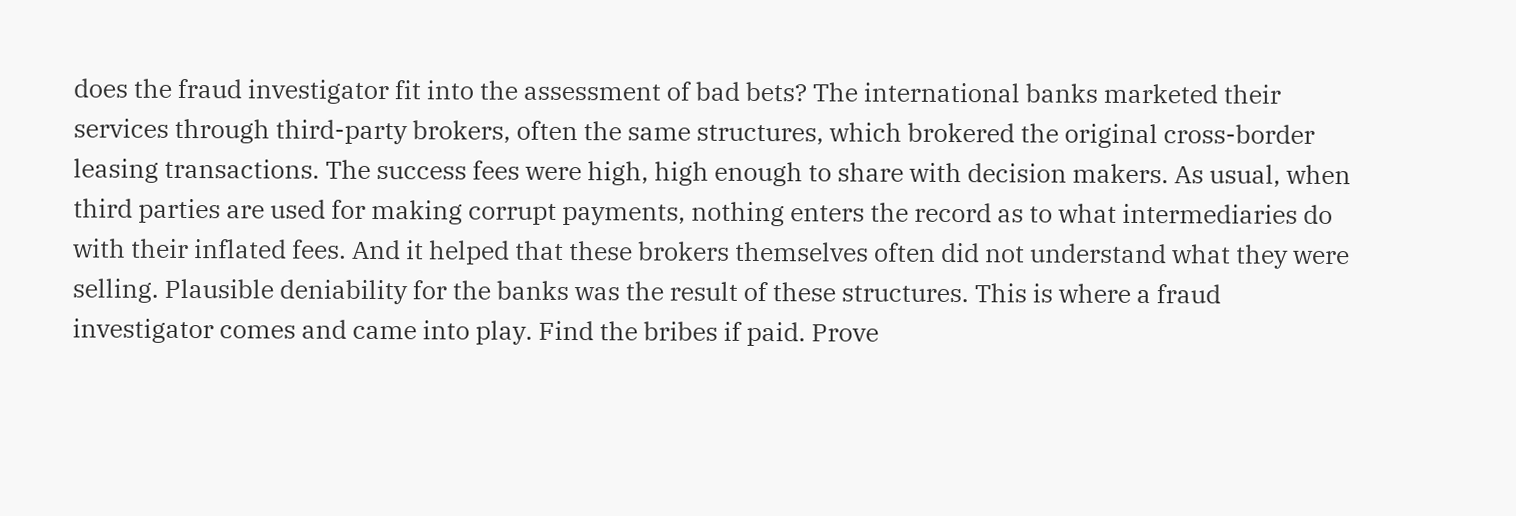does the fraud investigator fit into the assessment of bad bets? The international banks marketed their services through third-party brokers, often the same structures, which brokered the original cross-border leasing transactions. The success fees were high, high enough to share with decision makers. As usual, when third parties are used for making corrupt payments, nothing enters the record as to what intermediaries do with their inflated fees. And it helped that these brokers themselves often did not understand what they were selling. Plausible deniability for the banks was the result of these structures. This is where a fraud investigator comes and came into play. Find the bribes if paid. Prove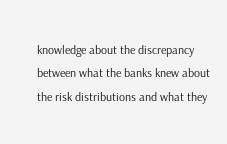knowledge about the discrepancy between what the banks knew about the risk distributions and what they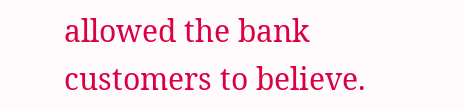allowed the bank customers to believe.